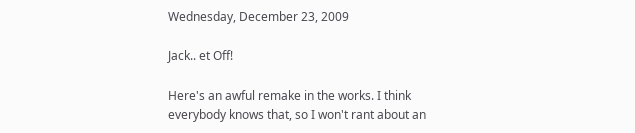Wednesday, December 23, 2009

Jack.. et Off!

Here's an awful remake in the works. I think everybody knows that, so I won't rant about an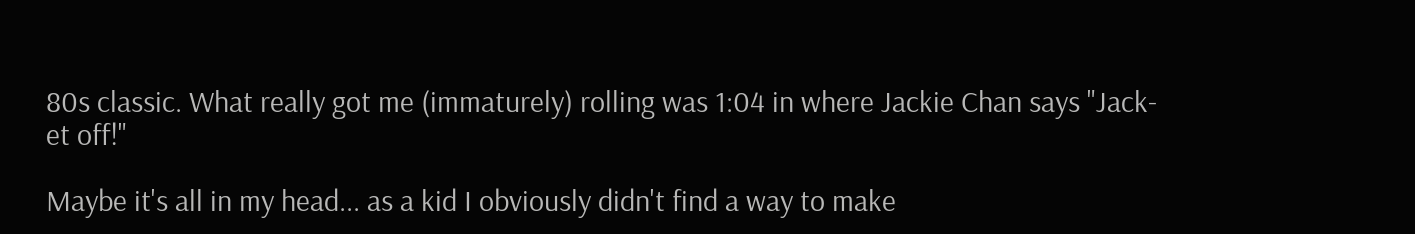80s classic. What really got me (immaturely) rolling was 1:04 in where Jackie Chan says "Jack-et off!"

Maybe it's all in my head... as a kid I obviously didn't find a way to make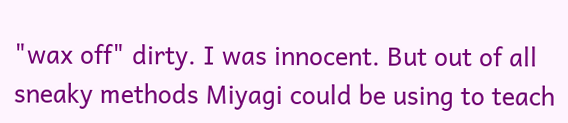"wax off" dirty. I was innocent. But out of all sneaky methods Miyagi could be using to teach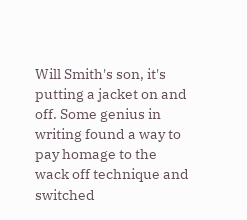Will Smith's son, it's putting a jacket on and off. Some genius in writing found a way to pay homage to the wack off technique and switched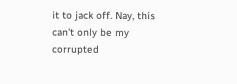it to jack off. Nay, this can't only be my corrupted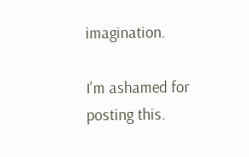imagination.

I'm ashamed for posting this.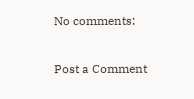No comments:

Post a Comment